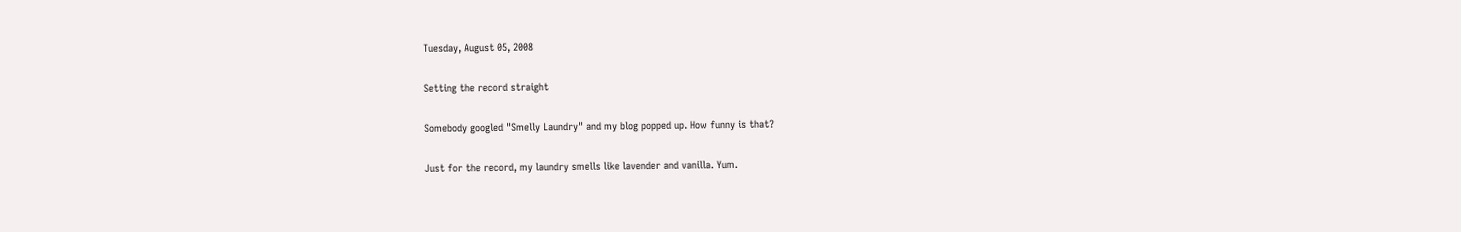Tuesday, August 05, 2008

Setting the record straight

Somebody googled "Smelly Laundry" and my blog popped up. How funny is that?

Just for the record, my laundry smells like lavender and vanilla. Yum.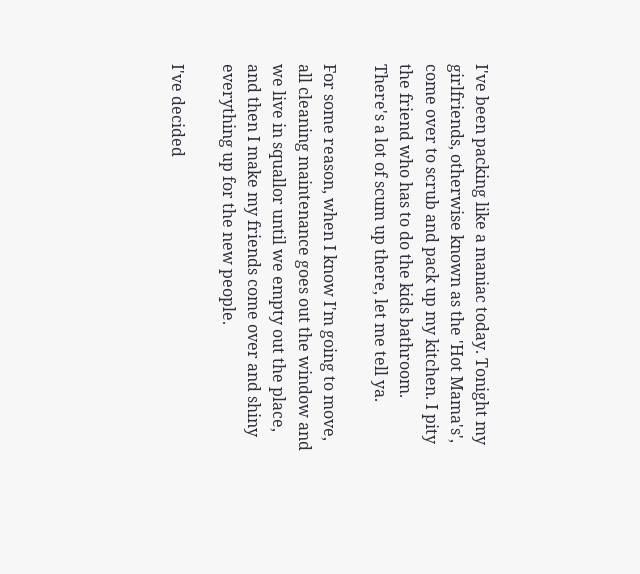I've been packing like a maniac today. Tonight my girlfriends, otherwise known as the 'Hot Mama's', come over to scrub and pack up my kitchen. I pity the friend who has to do the kids bathroom. There's a lot of scum up there, let me tell ya.

For some reason, when I know I'm going to move, all cleaning maintenance goes out the window and we live in squallor until we empty out the place, and then I make my friends come over and shiny everything up for the new people.

I've decided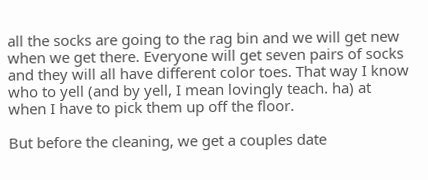all the socks are going to the rag bin and we will get new when we get there. Everyone will get seven pairs of socks and they will all have different color toes. That way I know who to yell (and by yell, I mean lovingly teach. ha) at when I have to pick them up off the floor.

But before the cleaning, we get a couples date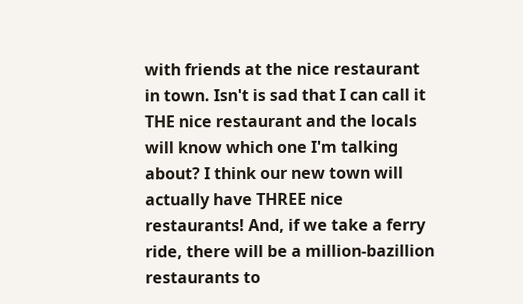with friends at the nice restaurant in town. Isn't is sad that I can call it THE nice restaurant and the locals will know which one I'm talking about? I think our new town will actually have THREE nice restaurants! And, if we take a ferry ride, there will be a million-bazillion restaurants to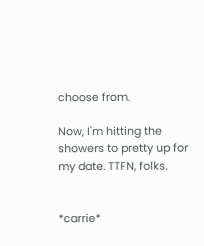choose from.

Now, I'm hitting the showers to pretty up for my date. TTFN, folks.


*carrie*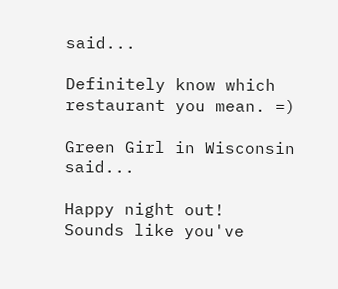said...

Definitely know which restaurant you mean. =)

Green Girl in Wisconsin said...

Happy night out!
Sounds like you've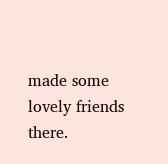made some lovely friends there.